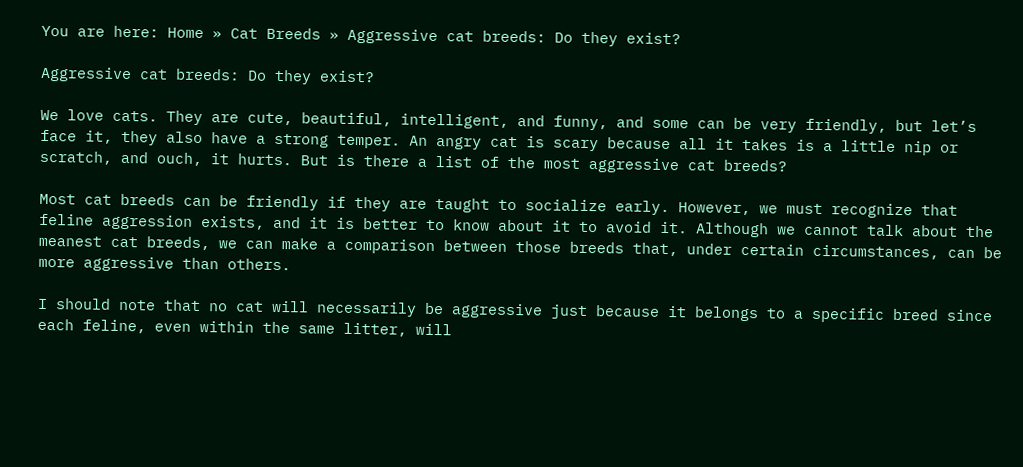You are here: Home » Cat Breeds » Aggressive cat breeds: Do they exist?

Aggressive cat breeds: Do they exist?

We love cats. They are cute, beautiful, intelligent, and funny, and some can be very friendly, but let’s face it, they also have a strong temper. An angry cat is scary because all it takes is a little nip or scratch, and ouch, it hurts. But is there a list of the most aggressive cat breeds?

Most cat breeds can be friendly if they are taught to socialize early. However, we must recognize that feline aggression exists, and it is better to know about it to avoid it. Although we cannot talk about the meanest cat breeds, we can make a comparison between those breeds that, under certain circumstances, can be more aggressive than others.

I should note that no cat will necessarily be aggressive just because it belongs to a specific breed since each feline, even within the same litter, will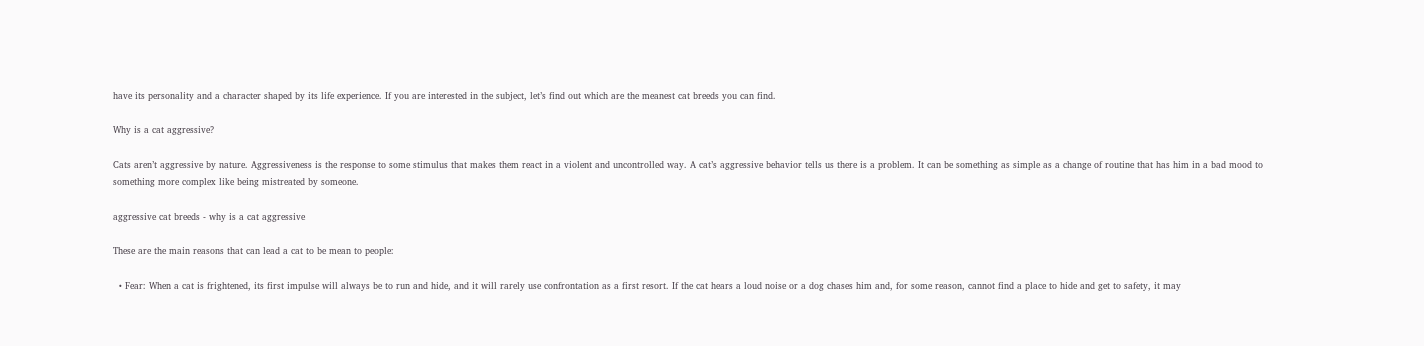have its personality and a character shaped by its life experience. If you are interested in the subject, let’s find out which are the meanest cat breeds you can find.

Why is a cat aggressive?

Cats aren’t aggressive by nature. Aggressiveness is the response to some stimulus that makes them react in a violent and uncontrolled way. A cat’s aggressive behavior tells us there is a problem. It can be something as simple as a change of routine that has him in a bad mood to something more complex like being mistreated by someone.

aggressive cat breeds - why is a cat aggressive

These are the main reasons that can lead a cat to be mean to people:

  • Fear: When a cat is frightened, its first impulse will always be to run and hide, and it will rarely use confrontation as a first resort. If the cat hears a loud noise or a dog chases him and, for some reason, cannot find a place to hide and get to safety, it may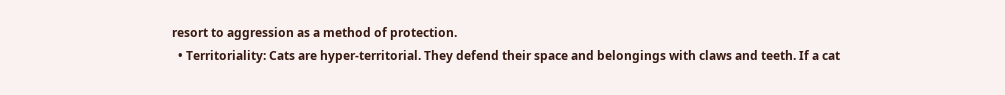resort to aggression as a method of protection.
  • Territoriality: Cats are hyper-territorial. They defend their space and belongings with claws and teeth. If a cat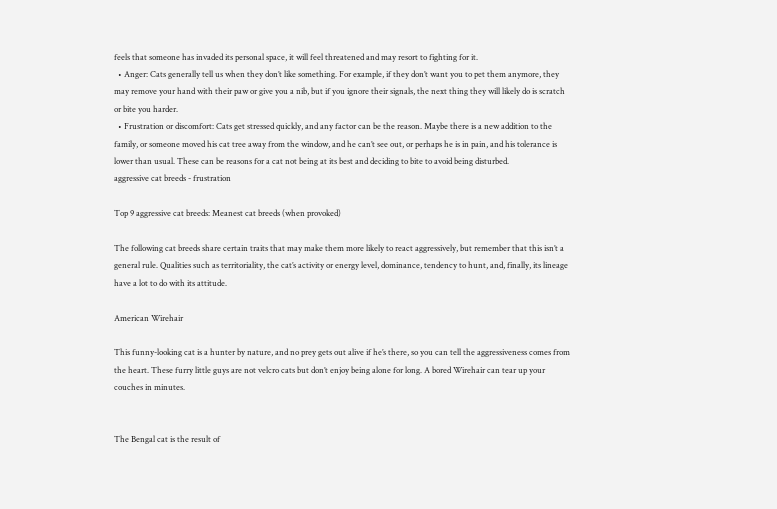feels that someone has invaded its personal space, it will feel threatened and may resort to fighting for it.
  • Anger: Cats generally tell us when they don’t like something. For example, if they don’t want you to pet them anymore, they may remove your hand with their paw or give you a nib, but if you ignore their signals, the next thing they will likely do is scratch or bite you harder.
  • Frustration or discomfort: Cats get stressed quickly, and any factor can be the reason. Maybe there is a new addition to the family, or someone moved his cat tree away from the window, and he can’t see out, or perhaps he is in pain, and his tolerance is lower than usual. These can be reasons for a cat not being at its best and deciding to bite to avoid being disturbed.
aggressive cat breeds - frustration

Top 9 aggressive cat breeds: Meanest cat breeds (when provoked)

The following cat breeds share certain traits that may make them more likely to react aggressively, but remember that this isn’t a general rule. Qualities such as territoriality, the cat’s activity or energy level, dominance, tendency to hunt, and, finally, its lineage have a lot to do with its attitude.

American Wirehair

This funny-looking cat is a hunter by nature, and no prey gets out alive if he’s there, so you can tell the aggressiveness comes from the heart. These furry little guys are not velcro cats but don’t enjoy being alone for long. A bored Wirehair can tear up your couches in minutes.


The Bengal cat is the result of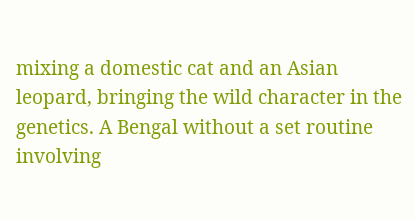mixing a domestic cat and an Asian leopard, bringing the wild character in the genetics. A Bengal without a set routine involving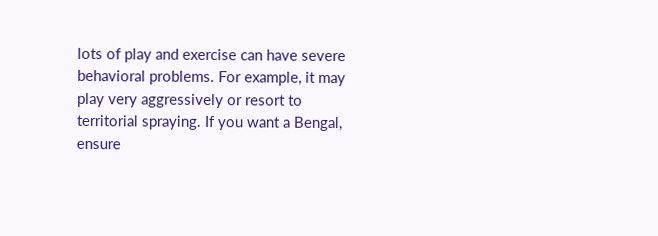lots of play and exercise can have severe behavioral problems. For example, it may play very aggressively or resort to territorial spraying. If you want a Bengal, ensure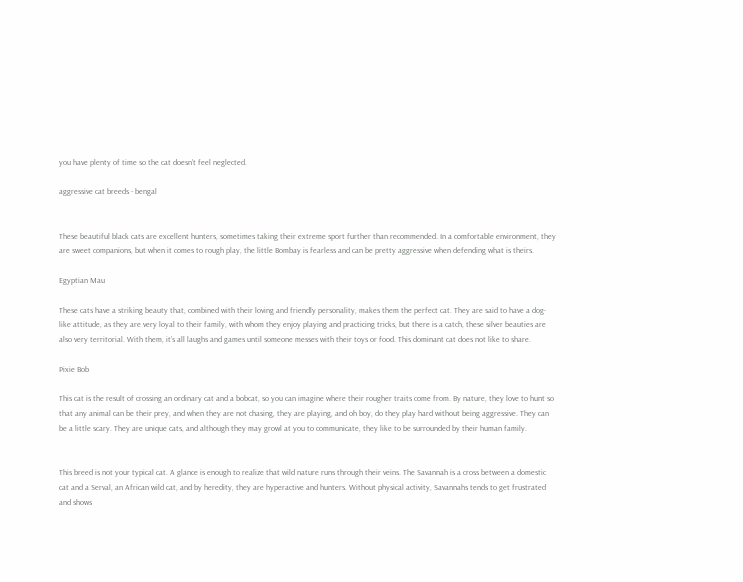you have plenty of time so the cat doesn’t feel neglected.

aggressive cat breeds - bengal


These beautiful black cats are excellent hunters, sometimes taking their extreme sport further than recommended. In a comfortable environment, they are sweet companions, but when it comes to rough play, the little Bombay is fearless and can be pretty aggressive when defending what is theirs.

Egyptian Mau

These cats have a striking beauty that, combined with their loving and friendly personality, makes them the perfect cat. They are said to have a dog-like attitude, as they are very loyal to their family, with whom they enjoy playing and practicing tricks, but there is a catch, these silver beauties are also very territorial. With them, it’s all laughs and games until someone messes with their toys or food. This dominant cat does not like to share.

Pixie Bob

This cat is the result of crossing an ordinary cat and a bobcat, so you can imagine where their rougher traits come from. By nature, they love to hunt so that any animal can be their prey, and when they are not chasing, they are playing, and oh boy, do they play hard without being aggressive. They can be a little scary. They are unique cats, and although they may growl at you to communicate, they like to be surrounded by their human family.


This breed is not your typical cat. A glance is enough to realize that wild nature runs through their veins. The Savannah is a cross between a domestic cat and a Serval, an African wild cat, and by heredity, they are hyperactive and hunters. Without physical activity, Savannahs tends to get frustrated and shows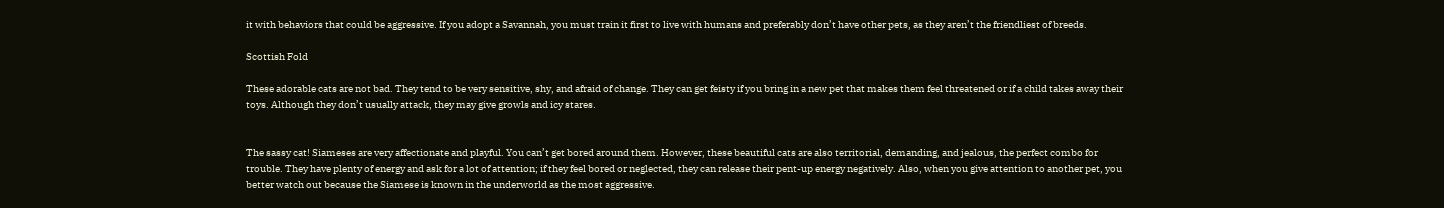it with behaviors that could be aggressive. If you adopt a Savannah, you must train it first to live with humans and preferably don’t have other pets, as they aren’t the friendliest of breeds.

Scottish Fold

These adorable cats are not bad. They tend to be very sensitive, shy, and afraid of change. They can get feisty if you bring in a new pet that makes them feel threatened or if a child takes away their toys. Although they don’t usually attack, they may give growls and icy stares.


The sassy cat! Siameses are very affectionate and playful. You can’t get bored around them. However, these beautiful cats are also territorial, demanding, and jealous, the perfect combo for trouble. They have plenty of energy and ask for a lot of attention; if they feel bored or neglected, they can release their pent-up energy negatively. Also, when you give attention to another pet, you better watch out because the Siamese is known in the underworld as the most aggressive.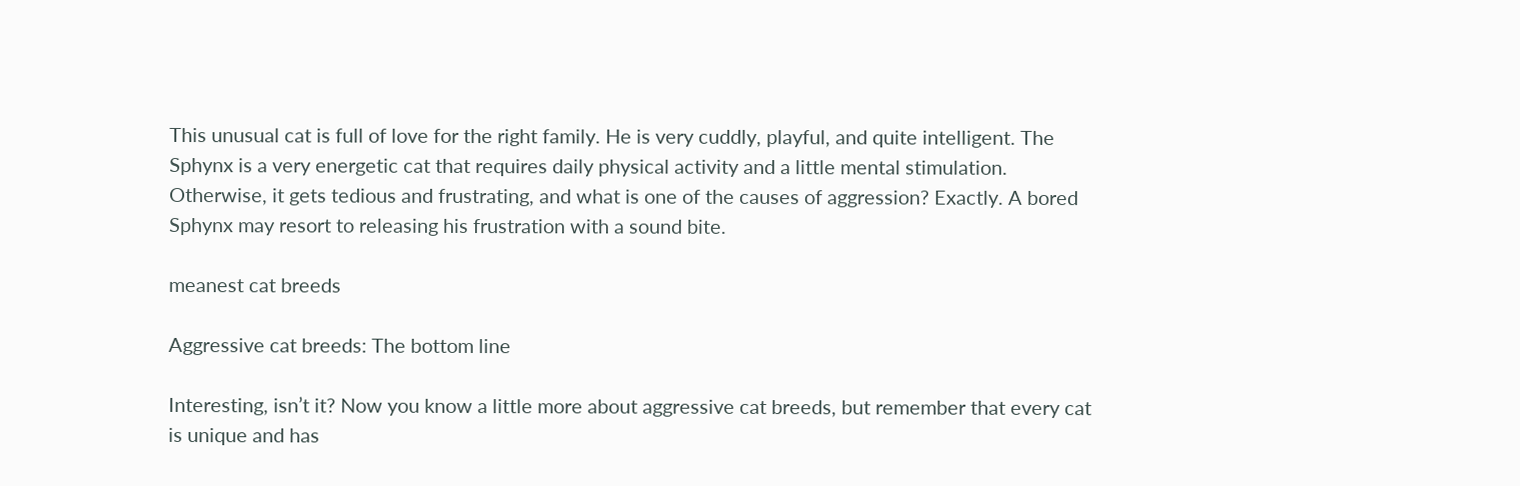This unusual cat is full of love for the right family. He is very cuddly, playful, and quite intelligent. The Sphynx is a very energetic cat that requires daily physical activity and a little mental stimulation. Otherwise, it gets tedious and frustrating, and what is one of the causes of aggression? Exactly. A bored Sphynx may resort to releasing his frustration with a sound bite.

meanest cat breeds

Aggressive cat breeds: The bottom line

Interesting, isn’t it? Now you know a little more about aggressive cat breeds, but remember that every cat is unique and has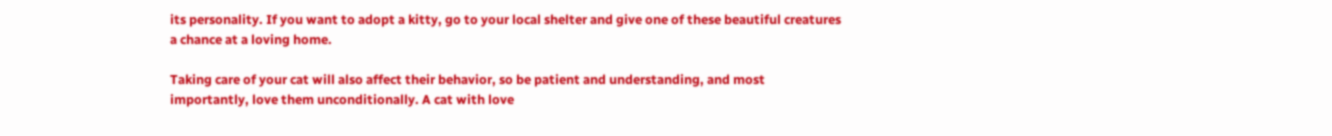its personality. If you want to adopt a kitty, go to your local shelter and give one of these beautiful creatures a chance at a loving home.

Taking care of your cat will also affect their behavior, so be patient and understanding, and most importantly, love them unconditionally. A cat with love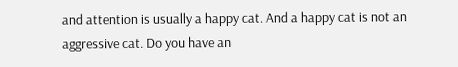and attention is usually a happy cat. And a happy cat is not an aggressive cat. Do you have an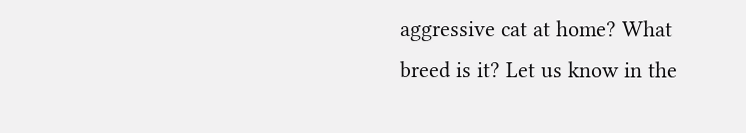aggressive cat at home? What breed is it? Let us know in the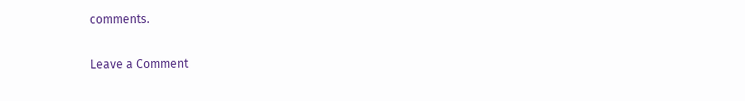comments.

Leave a Comment